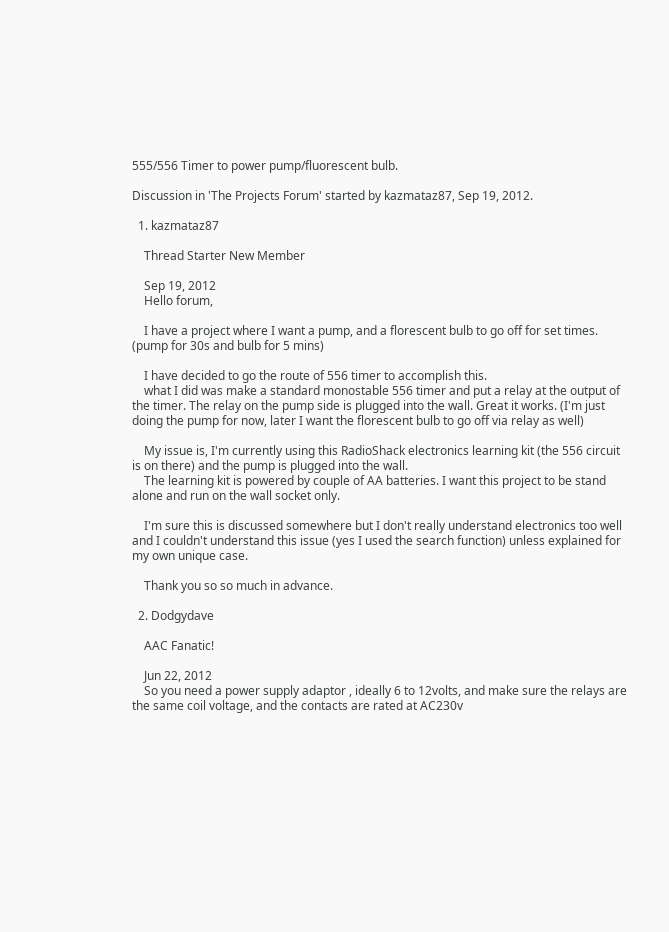555/556 Timer to power pump/fluorescent bulb.

Discussion in 'The Projects Forum' started by kazmataz87, Sep 19, 2012.

  1. kazmataz87

    Thread Starter New Member

    Sep 19, 2012
    Hello forum,

    I have a project where I want a pump, and a florescent bulb to go off for set times. (pump for 30s and bulb for 5 mins)

    I have decided to go the route of 556 timer to accomplish this.
    what I did was make a standard monostable 556 timer and put a relay at the output of the timer. The relay on the pump side is plugged into the wall. Great it works. (I'm just doing the pump for now, later I want the florescent bulb to go off via relay as well)

    My issue is, I'm currently using this RadioShack electronics learning kit (the 556 circuit is on there) and the pump is plugged into the wall.
    The learning kit is powered by couple of AA batteries. I want this project to be stand alone and run on the wall socket only.

    I'm sure this is discussed somewhere but I don't really understand electronics too well and I couldn't understand this issue (yes I used the search function) unless explained for my own unique case.

    Thank you so so much in advance.

  2. Dodgydave

    AAC Fanatic!

    Jun 22, 2012
    So you need a power supply adaptor , ideally 6 to 12volts, and make sure the relays are the same coil voltage, and the contacts are rated at AC230v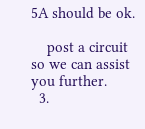5A should be ok.

    post a circuit so we can assist you further.
  3.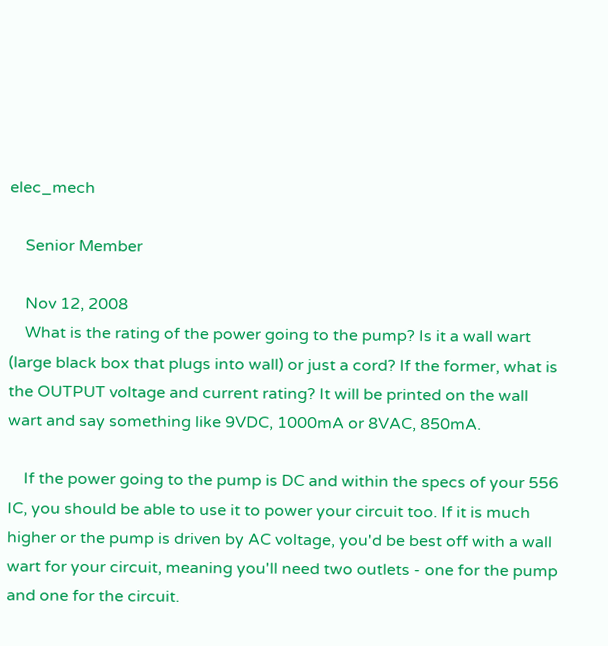elec_mech

    Senior Member

    Nov 12, 2008
    What is the rating of the power going to the pump? Is it a wall wart (large black box that plugs into wall) or just a cord? If the former, what is the OUTPUT voltage and current rating? It will be printed on the wall wart and say something like 9VDC, 1000mA or 8VAC, 850mA.

    If the power going to the pump is DC and within the specs of your 556 IC, you should be able to use it to power your circuit too. If it is much higher or the pump is driven by AC voltage, you'd be best off with a wall wart for your circuit, meaning you'll need two outlets - one for the pump and one for the circuit.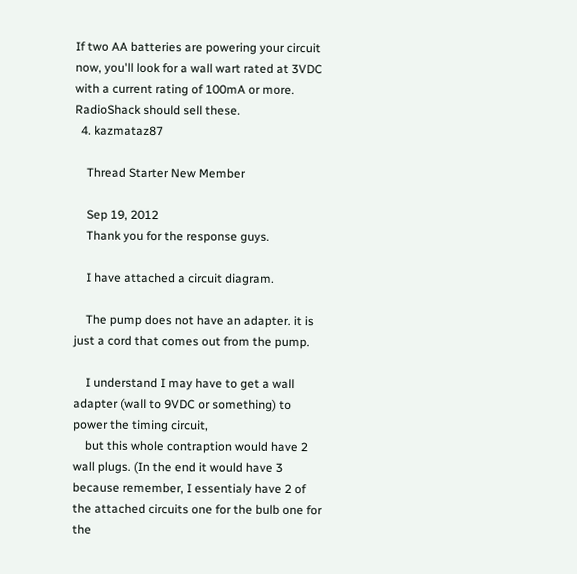If two AA batteries are powering your circuit now, you'll look for a wall wart rated at 3VDC with a current rating of 100mA or more. RadioShack should sell these.
  4. kazmataz87

    Thread Starter New Member

    Sep 19, 2012
    Thank you for the response guys.

    I have attached a circuit diagram.

    The pump does not have an adapter. it is just a cord that comes out from the pump.

    I understand I may have to get a wall adapter (wall to 9VDC or something) to power the timing circuit,
    but this whole contraption would have 2 wall plugs. (In the end it would have 3 because remember, I essentialy have 2 of the attached circuits one for the bulb one for the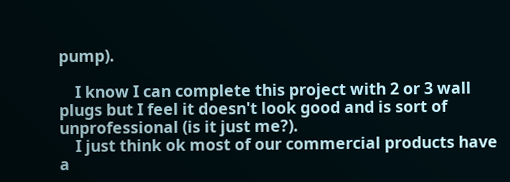pump).

    I know I can complete this project with 2 or 3 wall plugs but I feel it doesn't look good and is sort of unprofessional (is it just me?).
    I just think ok most of our commercial products have a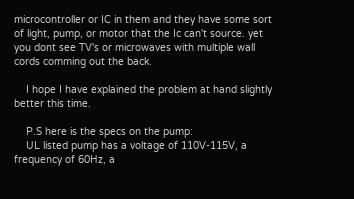microcontroller or IC in them and they have some sort of light, pump, or motor that the Ic can't source. yet you dont see TV's or microwaves with multiple wall cords comming out the back.

    I hope I have explained the problem at hand slightly better this time.

    P.S here is the specs on the pump:
    UL listed pump has a voltage of 110V-115V, a frequency of 60Hz, a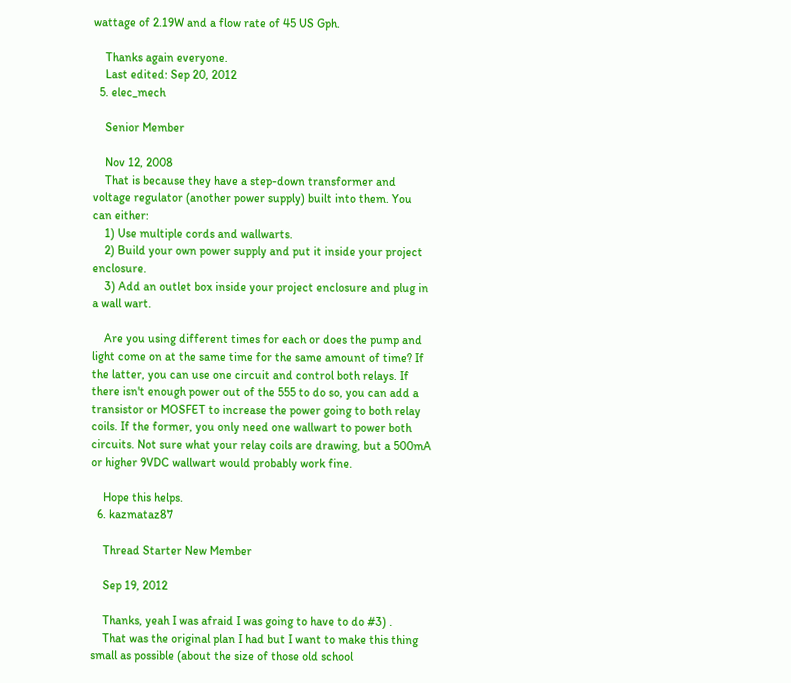wattage of 2.19W and a flow rate of 45 US Gph.

    Thanks again everyone.
    Last edited: Sep 20, 2012
  5. elec_mech

    Senior Member

    Nov 12, 2008
    That is because they have a step-down transformer and voltage regulator (another power supply) built into them. You can either:
    1) Use multiple cords and wallwarts.
    2) Build your own power supply and put it inside your project enclosure.
    3) Add an outlet box inside your project enclosure and plug in a wall wart.

    Are you using different times for each or does the pump and light come on at the same time for the same amount of time? If the latter, you can use one circuit and control both relays. If there isn't enough power out of the 555 to do so, you can add a transistor or MOSFET to increase the power going to both relay coils. If the former, you only need one wallwart to power both circuits. Not sure what your relay coils are drawing, but a 500mA or higher 9VDC wallwart would probably work fine.

    Hope this helps.
  6. kazmataz87

    Thread Starter New Member

    Sep 19, 2012

    Thanks, yeah I was afraid I was going to have to do #3) .
    That was the original plan I had but I want to make this thing small as possible (about the size of those old school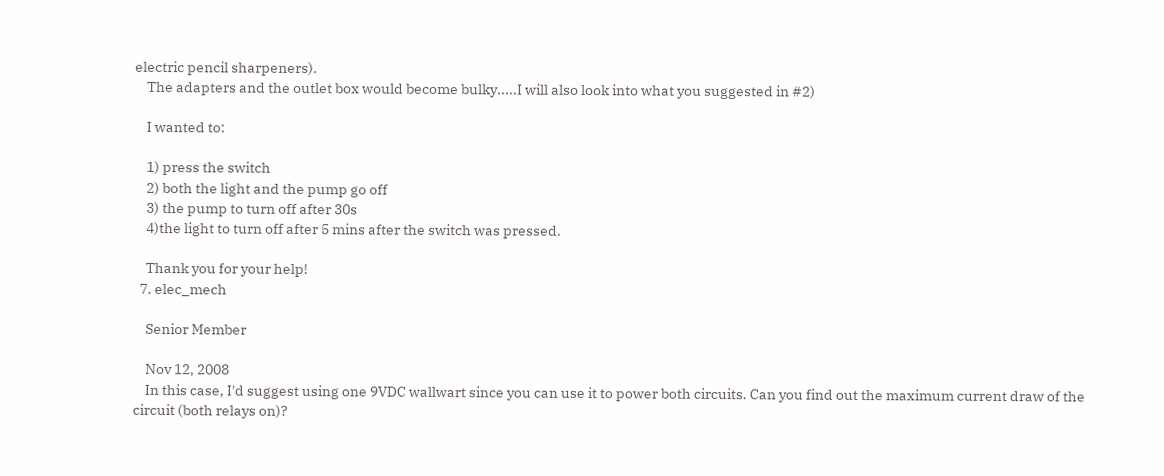electric pencil sharpeners).
    The adapters and the outlet box would become bulky.....I will also look into what you suggested in #2)

    I wanted to:

    1) press the switch
    2) both the light and the pump go off
    3) the pump to turn off after 30s
    4)the light to turn off after 5 mins after the switch was pressed.

    Thank you for your help!
  7. elec_mech

    Senior Member

    Nov 12, 2008
    In this case, I'd suggest using one 9VDC wallwart since you can use it to power both circuits. Can you find out the maximum current draw of the circuit (both relays on)?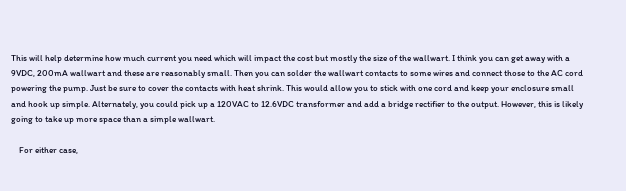This will help determine how much current you need which will impact the cost but mostly the size of the wallwart. I think you can get away with a 9VDC, 200mA wallwart and these are reasonably small. Then you can solder the wallwart contacts to some wires and connect those to the AC cord powering the pump. Just be sure to cover the contacts with heat shrink. This would allow you to stick with one cord and keep your enclosure small and hook up simple. Alternately, you could pick up a 120VAC to 12.6VDC transformer and add a bridge rectifier to the output. However, this is likely going to take up more space than a simple wallwart.

    For either case,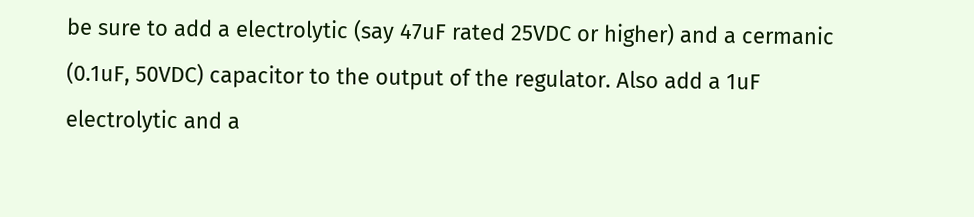be sure to add a electrolytic (say 47uF rated 25VDC or higher) and a cermanic (0.1uF, 50VDC) capacitor to the output of the regulator. Also add a 1uF electrolytic and a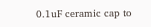0.1uF ceramic cap to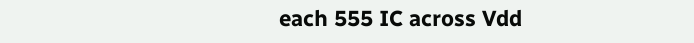each 555 IC across Vdd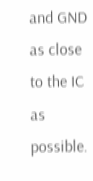and GND as close to the IC as possible.